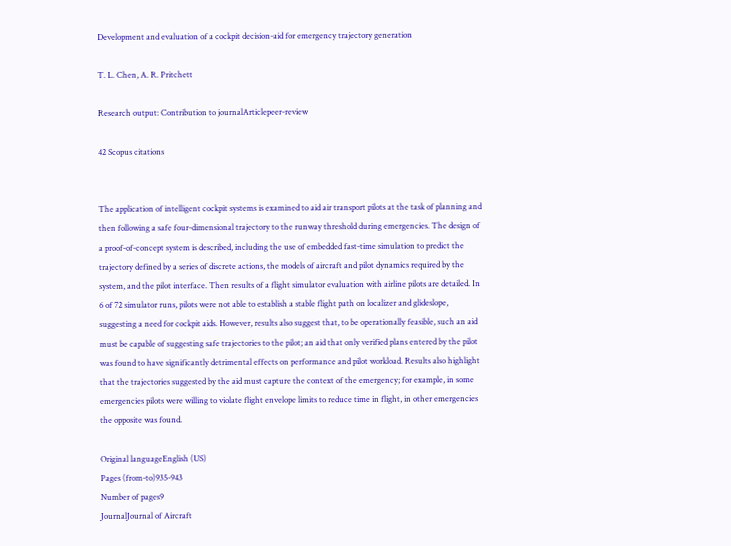Development and evaluation of a cockpit decision-aid for emergency trajectory generation

T. L. Chen, A. R. Pritchett

Research output: Contribution to journalArticlepeer-review

42 Scopus citations


The application of intelligent cockpit systems is examined to aid air transport pilots at the task of planning and then following a safe four-dimensional trajectory to the runway threshold during emergencies. The design of a proof-of-concept system is described, including the use of embedded fast-time simulation to predict the trajectory defined by a series of discrete actions, the models of aircraft and pilot dynamics required by the system, and the pilot interface. Then results of a flight simulator evaluation with airline pilots are detailed. In 6 of 72 simulator runs, pilots were not able to establish a stable flight path on localizer and glideslope, suggesting a need for cockpit aids. However, results also suggest that, to be operationally feasible, such an aid must be capable of suggesting safe trajectories to the pilot; an aid that only verified plans entered by the pilot was found to have significantly detrimental effects on performance and pilot workload. Results also highlight that the trajectories suggested by the aid must capture the context of the emergency; for example, in some emergencies pilots were willing to violate flight envelope limits to reduce time in flight, in other emergencies the opposite was found.

Original languageEnglish (US)
Pages (from-to)935-943
Number of pages9
JournalJournal of Aircraft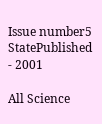Issue number5
StatePublished - 2001

All Science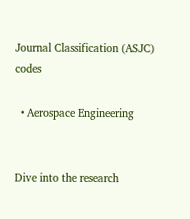Journal Classification (ASJC) codes

  • Aerospace Engineering


Dive into the research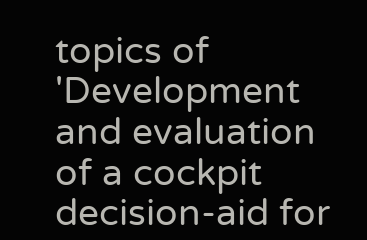topics of 'Development and evaluation of a cockpit decision-aid for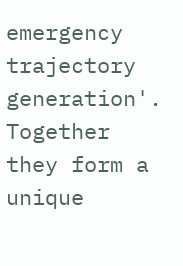emergency trajectory generation'. Together they form a unique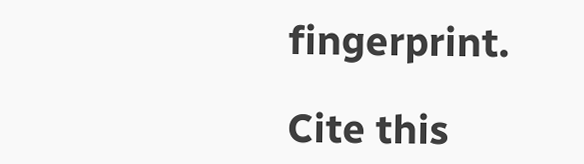fingerprint.

Cite this